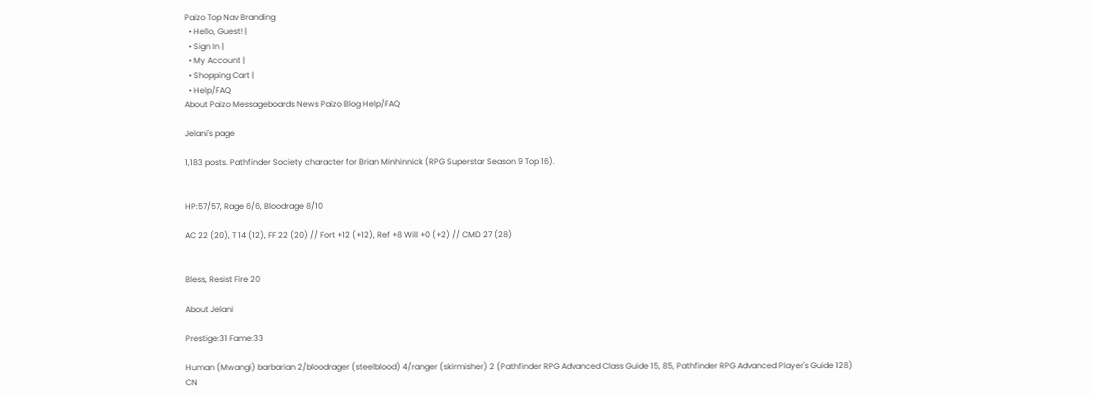Paizo Top Nav Branding
  • Hello, Guest! |
  • Sign In |
  • My Account |
  • Shopping Cart |
  • Help/FAQ
About Paizo Messageboards News Paizo Blog Help/FAQ

Jelani's page

1,183 posts. Pathfinder Society character for Brian Minhinnick (RPG Superstar Season 9 Top 16).


HP:57/57, Rage 6/6, Bloodrage 8/10

AC 22 (20), T 14 (12), FF 22 (20) // Fort +12 (+12), Ref +8 Will +0 (+2) // CMD 27 (28)


Bless, Resist Fire 20

About Jelani

Prestige:31 Fame:33

Human (Mwangi) barbarian 2/bloodrager (steelblood) 4/ranger (skirmisher) 2 (Pathfinder RPG Advanced Class Guide 15, 85, Pathfinder RPG Advanced Player's Guide 128)
CN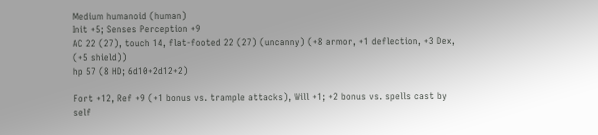Medium humanoid (human)
Init +5; Senses Perception +9
AC 22 (27), touch 14, flat-footed 22 (27) (uncanny) (+8 armor, +1 deflection, +3 Dex, (+5 shield))
hp 57 (8 HD; 6d10+2d12+2)

Fort +12, Ref +9 (+1 bonus vs. trample attacks), Will +1; +2 bonus vs. spells cast by self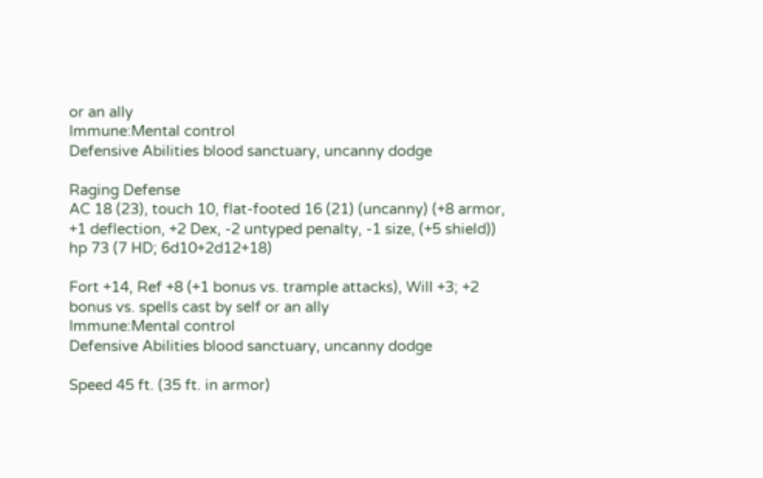or an ally
Immune:Mental control
Defensive Abilities blood sanctuary, uncanny dodge

Raging Defense
AC 18 (23), touch 10, flat-footed 16 (21) (uncanny) (+8 armor, +1 deflection, +2 Dex, -2 untyped penalty, -1 size, (+5 shield))
hp 73 (7 HD; 6d10+2d12+18)

Fort +14, Ref +8 (+1 bonus vs. trample attacks), Will +3; +2 bonus vs. spells cast by self or an ally
Immune:Mental control
Defensive Abilities blood sanctuary, uncanny dodge

Speed 45 ft. (35 ft. in armor)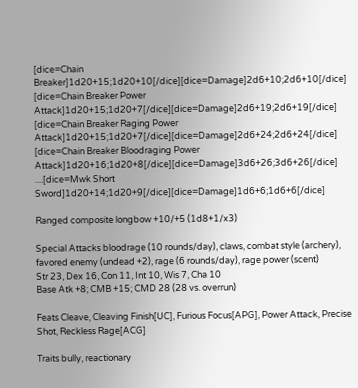[dice=Chain Breaker]1d20+15;1d20+10[/dice][dice=Damage]2d6+10;2d6+10[/dice]
[dice=Chain Breaker Power Attack]1d20+15;1d20+7[/dice][dice=Damage]2d6+19;2d6+19[/dice]
[dice=Chain Breaker Raging Power Attack]1d20+15;1d20+7[/dice][dice=Damage]2d6+24;2d6+24[/dice]
[dice=Chain Breaker Bloodraging Power Attack]1d20+16;1d20+8[/dice][dice=Damage]3d6+26;3d6+26[/dice]
....[dice=Mwk Short Sword]1d20+14;1d20+9[/dice][dice=Damage]1d6+6;1d6+6[/dice]

Ranged composite longbow +10/+5 (1d8+1/x3)

Special Attacks bloodrage (10 rounds/day), claws, combat style (archery), favored enemy (undead +2), rage (6 rounds/day), rage power (scent)
Str 23, Dex 16, Con 11, Int 10, Wis 7, Cha 10
Base Atk +8; CMB +15; CMD 28 (28 vs. overrun)

Feats Cleave, Cleaving Finish[UC], Furious Focus[APG], Power Attack, Precise Shot, Reckless Rage[ACG]

Traits bully, reactionary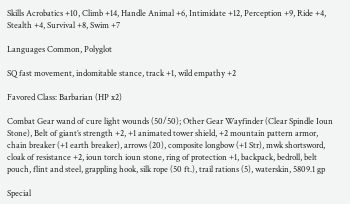Skills Acrobatics +10, Climb +14, Handle Animal +6, Intimidate +12, Perception +9, Ride +4, Stealth +4, Survival +8, Swim +7

Languages Common, Polyglot

SQ fast movement, indomitable stance, track +1, wild empathy +2

Favored Class: Barbarian (HP x2)

Combat Gear wand of cure light wounds (50/50); Other Gear Wayfinder (Clear Spindle Ioun Stone), Belt of giant’s strength +2, +1 animated tower shield, +2 mountain pattern armor, chain breaker (+1 earth breaker), arrows (20), composite longbow (+1 Str), mwk shortsword, cloak of resistance +2, ioun torch ioun stone, ring of protection +1, backpack, bedroll, belt pouch, flint and steel, grappling hook, silk rope (50 ft.), trail rations (5), waterskin, 5809.1 gp

Special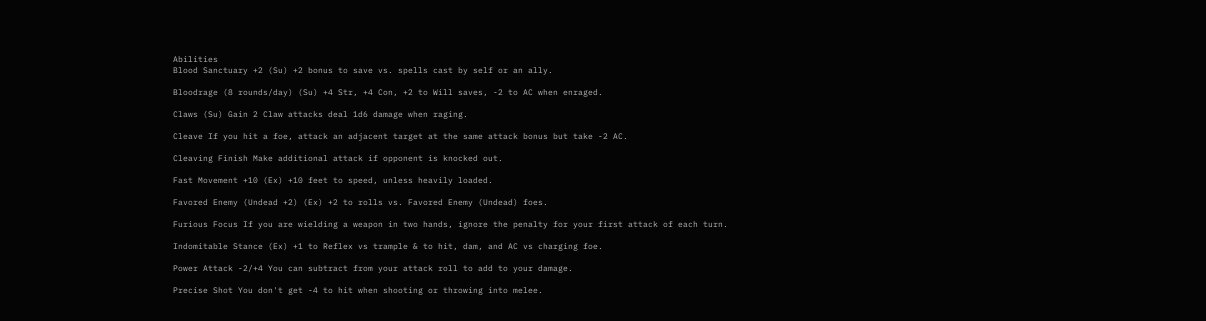Abilities
Blood Sanctuary +2 (Su) +2 bonus to save vs. spells cast by self or an ally.

Bloodrage (8 rounds/day) (Su) +4 Str, +4 Con, +2 to Will saves, -2 to AC when enraged.

Claws (Su) Gain 2 Claw attacks deal 1d6 damage when raging.

Cleave If you hit a foe, attack an adjacent target at the same attack bonus but take -2 AC.

Cleaving Finish Make additional attack if opponent is knocked out.

Fast Movement +10 (Ex) +10 feet to speed, unless heavily loaded.

Favored Enemy (Undead +2) (Ex) +2 to rolls vs. Favored Enemy (Undead) foes.

Furious Focus If you are wielding a weapon in two hands, ignore the penalty for your first attack of each turn.

Indomitable Stance (Ex) +1 to Reflex vs trample & to hit, dam, and AC vs charging foe.

Power Attack -2/+4 You can subtract from your attack roll to add to your damage.

Precise Shot You don't get -4 to hit when shooting or throwing into melee.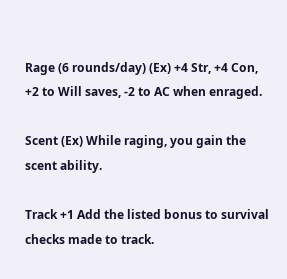Rage (6 rounds/day) (Ex) +4 Str, +4 Con, +2 to Will saves, -2 to AC when enraged.

Scent (Ex) While raging, you gain the scent ability.

Track +1 Add the listed bonus to survival checks made to track.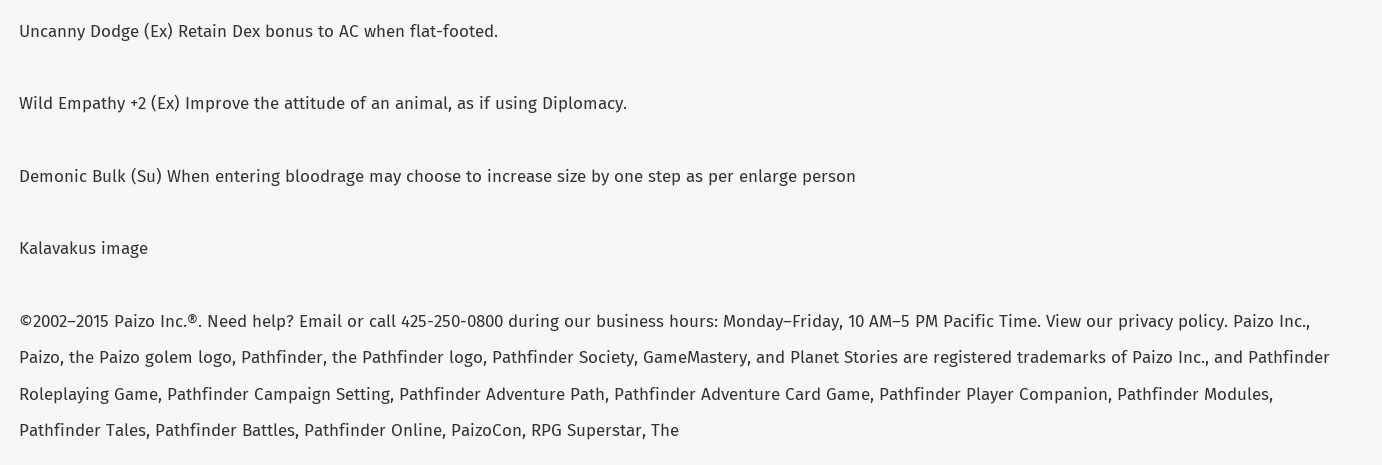Uncanny Dodge (Ex) Retain Dex bonus to AC when flat-footed.

Wild Empathy +2 (Ex) Improve the attitude of an animal, as if using Diplomacy.

Demonic Bulk (Su) When entering bloodrage may choose to increase size by one step as per enlarge person

Kalavakus image

©2002–2015 Paizo Inc.®. Need help? Email or call 425-250-0800 during our business hours: Monday–Friday, 10 AM–5 PM Pacific Time. View our privacy policy. Paizo Inc., Paizo, the Paizo golem logo, Pathfinder, the Pathfinder logo, Pathfinder Society, GameMastery, and Planet Stories are registered trademarks of Paizo Inc., and Pathfinder Roleplaying Game, Pathfinder Campaign Setting, Pathfinder Adventure Path, Pathfinder Adventure Card Game, Pathfinder Player Companion, Pathfinder Modules, Pathfinder Tales, Pathfinder Battles, Pathfinder Online, PaizoCon, RPG Superstar, The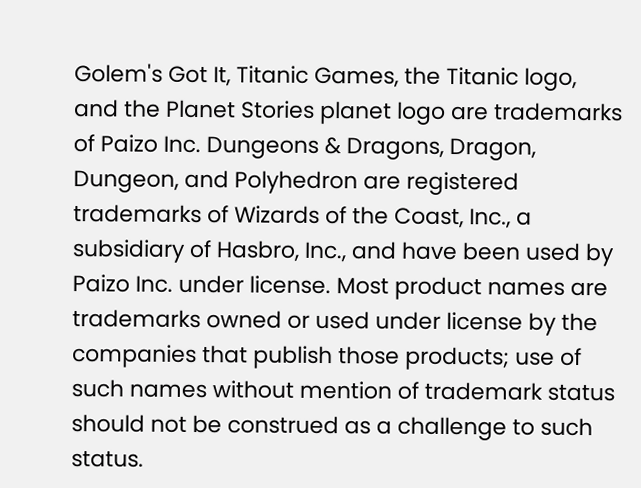Golem's Got It, Titanic Games, the Titanic logo, and the Planet Stories planet logo are trademarks of Paizo Inc. Dungeons & Dragons, Dragon, Dungeon, and Polyhedron are registered trademarks of Wizards of the Coast, Inc., a subsidiary of Hasbro, Inc., and have been used by Paizo Inc. under license. Most product names are trademarks owned or used under license by the companies that publish those products; use of such names without mention of trademark status should not be construed as a challenge to such status.